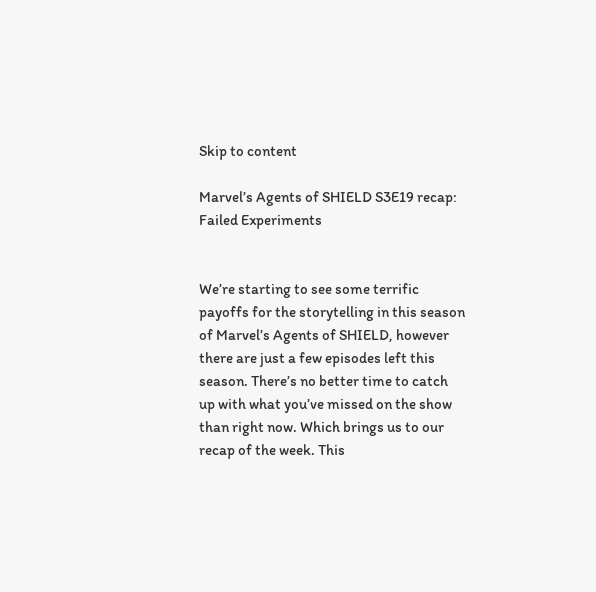Skip to content

Marvel’s Agents of SHIELD S3E19 recap: Failed Experiments


We’re starting to see some terrific payoffs for the storytelling in this season of Marvel’s Agents of SHIELD, however there are just a few episodes left this season. There’s no better time to catch up with what you’ve missed on the show than right now. Which brings us to our recap of the week. This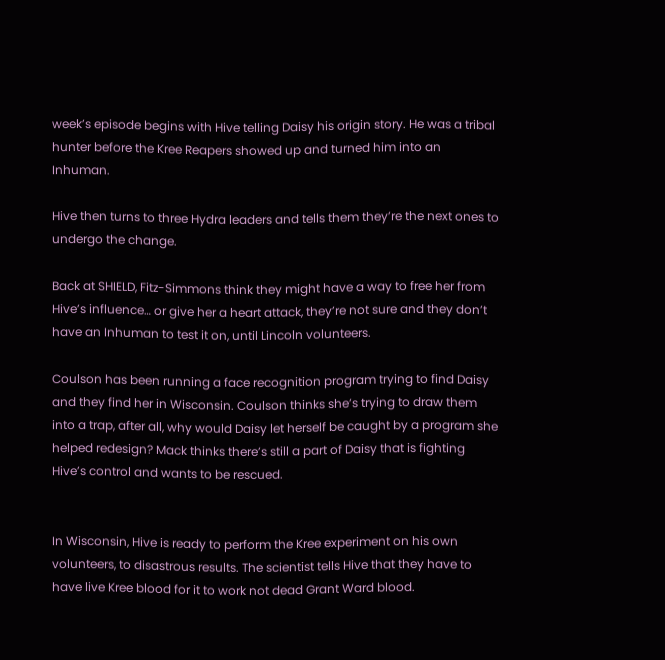week’s episode begins with Hive telling Daisy his origin story. He was a tribal hunter before the Kree Reapers showed up and turned him into an Inhuman.

Hive then turns to three Hydra leaders and tells them they’re the next ones to undergo the change.

Back at SHIELD, Fitz-Simmons think they might have a way to free her from Hive’s influence… or give her a heart attack, they’re not sure and they don’t have an Inhuman to test it on, until Lincoln volunteers.

Coulson has been running a face recognition program trying to find Daisy and they find her in Wisconsin. Coulson thinks she’s trying to draw them into a trap, after all, why would Daisy let herself be caught by a program she helped redesign? Mack thinks there’s still a part of Daisy that is fighting Hive’s control and wants to be rescued.


In Wisconsin, Hive is ready to perform the Kree experiment on his own volunteers, to disastrous results. The scientist tells Hive that they have to have live Kree blood for it to work not dead Grant Ward blood.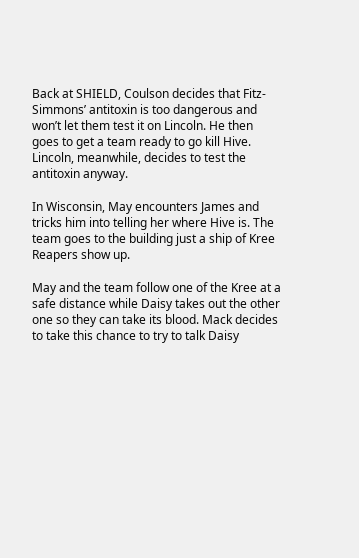Back at SHIELD, Coulson decides that Fitz-Simmons’ antitoxin is too dangerous and won’t let them test it on Lincoln. He then goes to get a team ready to go kill Hive. Lincoln, meanwhile, decides to test the antitoxin anyway.

In Wisconsin, May encounters James and tricks him into telling her where Hive is. The team goes to the building just a ship of Kree Reapers show up.

May and the team follow one of the Kree at a safe distance while Daisy takes out the other one so they can take its blood. Mack decides to take this chance to try to talk Daisy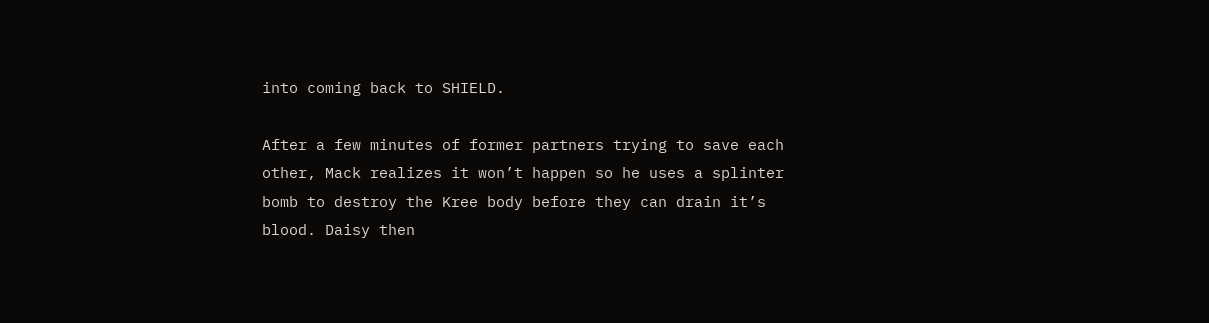into coming back to SHIELD.

After a few minutes of former partners trying to save each other, Mack realizes it won’t happen so he uses a splinter bomb to destroy the Kree body before they can drain it’s blood. Daisy then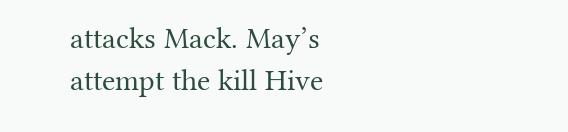attacks Mack. May’s attempt the kill Hive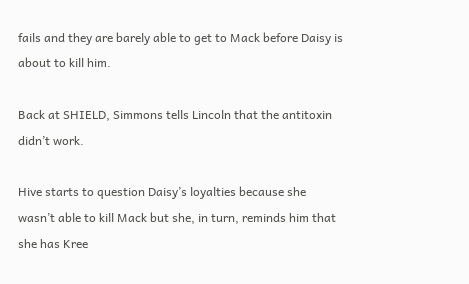fails and they are barely able to get to Mack before Daisy is about to kill him.

Back at SHIELD, Simmons tells Lincoln that the antitoxin didn’t work.

Hive starts to question Daisy’s loyalties because she wasn’t able to kill Mack but she, in turn, reminds him that she has Kree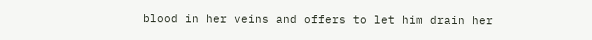blood in her veins and offers to let him drain her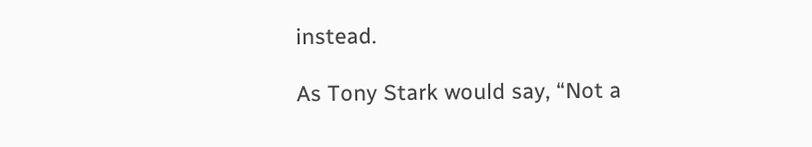instead.

As Tony Stark would say, “Not a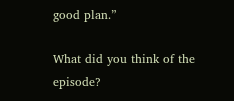good plan.”

What did you think of the episode?